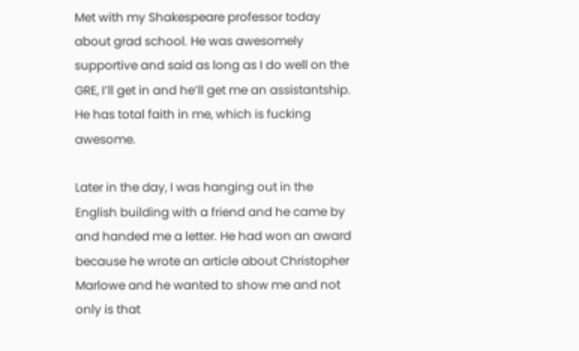Met with my Shakespeare professor today about grad school. He was awesomely supportive and said as long as I do well on the GRE, I’ll get in and he’ll get me an assistantship. He has total faith in me, which is fucking awesome.

Later in the day, I was hanging out in the English building with a friend and he came by and handed me a letter. He had won an award because he wrote an article about Christopher Marlowe and he wanted to show me and not only is that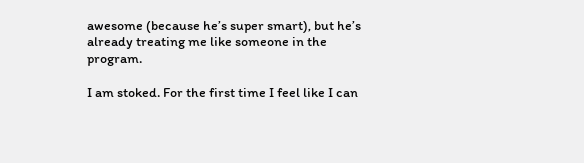awesome (because he’s super smart), but he’s already treating me like someone in the program.

I am stoked. For the first time I feel like I can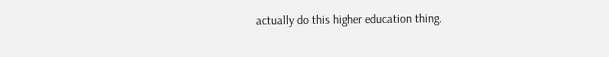actually do this higher education thing.